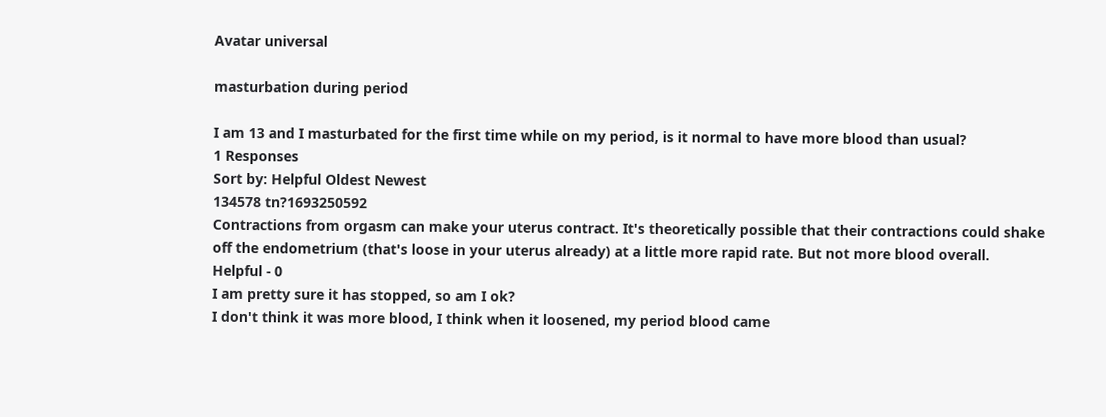Avatar universal

masturbation during period

I am 13 and I masturbated for the first time while on my period, is it normal to have more blood than usual?
1 Responses
Sort by: Helpful Oldest Newest
134578 tn?1693250592
Contractions from orgasm can make your uterus contract. It's theoretically possible that their contractions could shake off the endometrium (that's loose in your uterus already) at a little more rapid rate. But not more blood overall.
Helpful - 0
I am pretty sure it has stopped, so am I ok?
I don't think it was more blood, I think when it loosened, my period blood came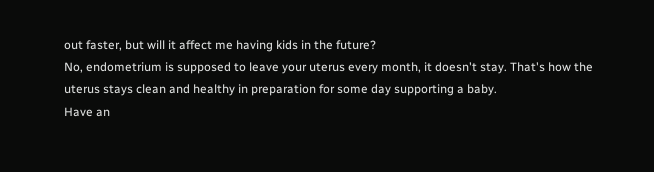out faster, but will it affect me having kids in the future?
No, endometrium is supposed to leave your uterus every month, it doesn't stay. That's how the uterus stays clean and healthy in preparation for some day supporting a baby.
Have an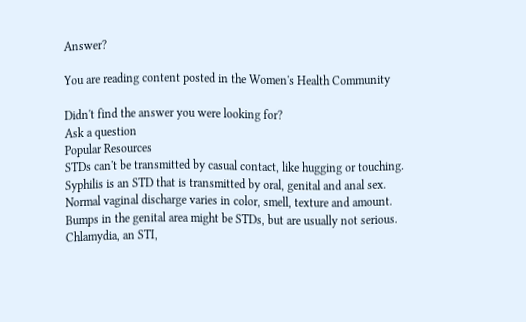Answer?

You are reading content posted in the Women's Health Community

Didn't find the answer you were looking for?
Ask a question
Popular Resources
STDs can't be transmitted by casual contact, like hugging or touching.
Syphilis is an STD that is transmitted by oral, genital and anal sex.
Normal vaginal discharge varies in color, smell, texture and amount.
Bumps in the genital area might be STDs, but are usually not serious.
Chlamydia, an STI,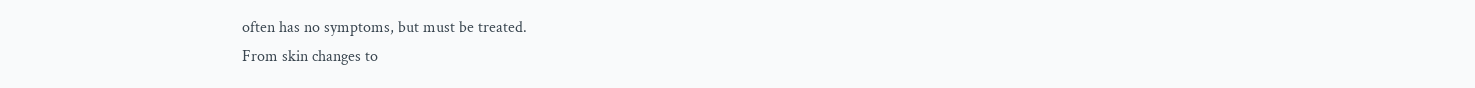often has no symptoms, but must be treated.
From skin changes to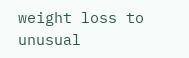weight loss to unusual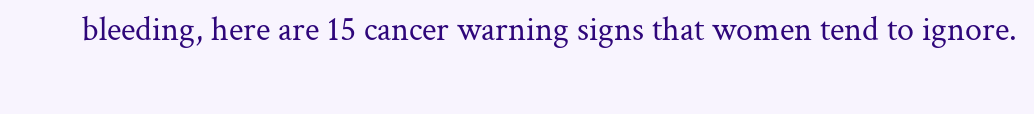bleeding, here are 15 cancer warning signs that women tend to ignore.